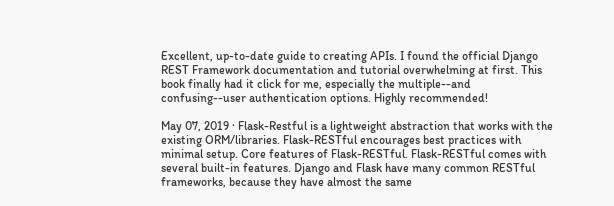Excellent, up-to-date guide to creating APIs. I found the official Django REST Framework documentation and tutorial overwhelming at first. This book finally had it click for me, especially the multiple--and confusing--user authentication options. Highly recommended!

May 07, 2019 · Flask-Restful is a lightweight abstraction that works with the existing ORM/libraries. Flask-RESTful encourages best practices with minimal setup. Core features of Flask-RESTful. Flask-RESTful comes with several built-in features. Django and Flask have many common RESTful frameworks, because they have almost the same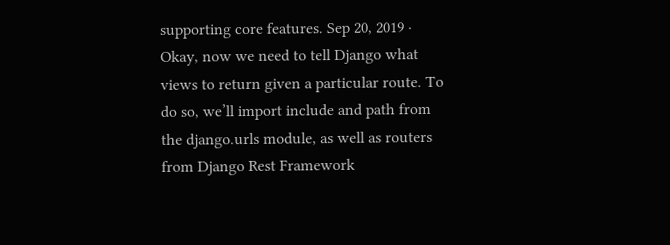supporting core features. Sep 20, 2019 · Okay, now we need to tell Django what views to return given a particular route. To do so, we’ll import include and path from the django.urls module, as well as routers from Django Rest Framework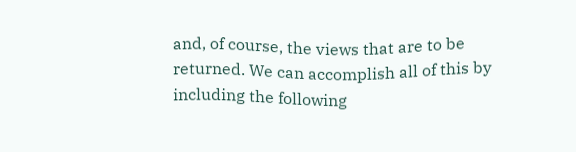and, of course, the views that are to be returned. We can accomplish all of this by including the following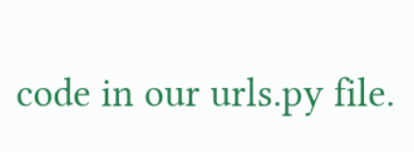code in our urls.py file.